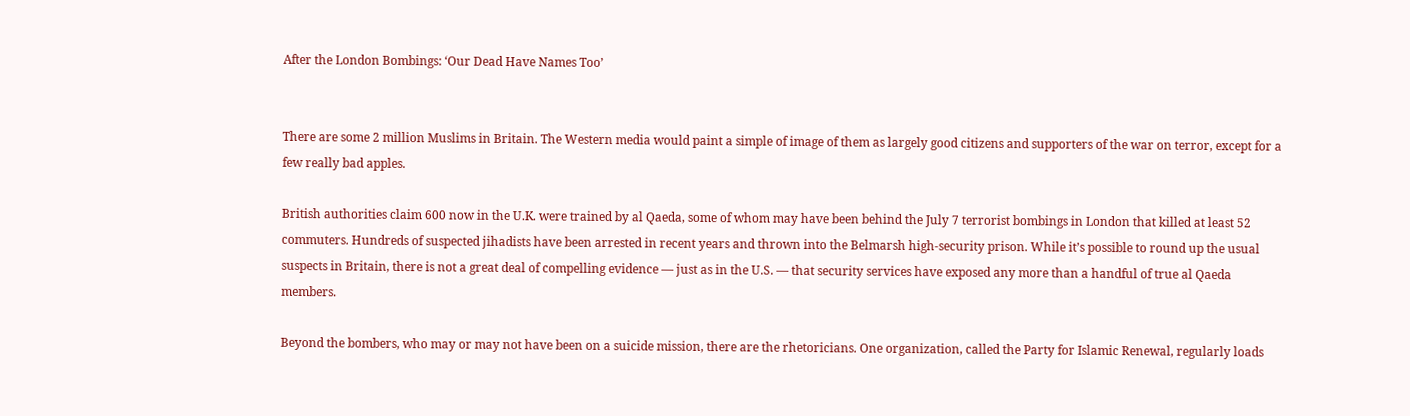After the London Bombings: ‘Our Dead Have Names Too’


There are some 2 million Muslims in Britain. The Western media would paint a simple of image of them as largely good citizens and supporters of the war on terror, except for a few really bad apples.

British authorities claim 600 now in the U.K. were trained by al Qaeda, some of whom may have been behind the July 7 terrorist bombings in London that killed at least 52 commuters. Hundreds of suspected jihadists have been arrested in recent years and thrown into the Belmarsh high-security prison. While it’s possible to round up the usual suspects in Britain, there is not a great deal of compelling evidence — just as in the U.S. — that security services have exposed any more than a handful of true al Qaeda members.

Beyond the bombers, who may or may not have been on a suicide mission, there are the rhetoricians. One organization, called the Party for Islamic Renewal, regularly loads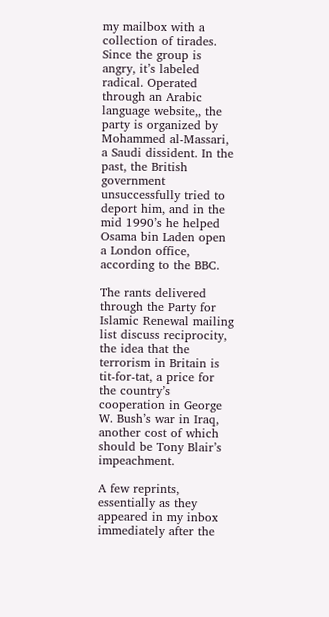my mailbox with a collection of tirades. Since the group is angry, it’s labeled radical. Operated through an Arabic language website,, the party is organized by Mohammed al-Massari, a Saudi dissident. In the past, the British government unsuccessfully tried to deport him, and in the mid 1990’s he helped Osama bin Laden open a London office, according to the BBC.

The rants delivered through the Party for Islamic Renewal mailing list discuss reciprocity, the idea that the terrorism in Britain is tit-for-tat, a price for the country’s cooperation in George W. Bush’s war in Iraq, another cost of which should be Tony Blair’s impeachment.

A few reprints, essentially as they appeared in my inbox immediately after the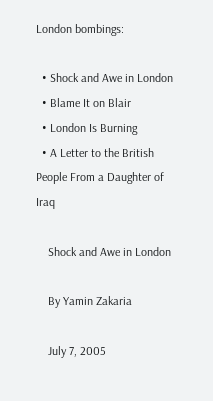London bombings:

  • Shock and Awe in London
  • Blame It on Blair
  • London Is Burning
  • A Letter to the British People From a Daughter of Iraq

    Shock and Awe in London

    By Yamin Zakaria

    July 7, 2005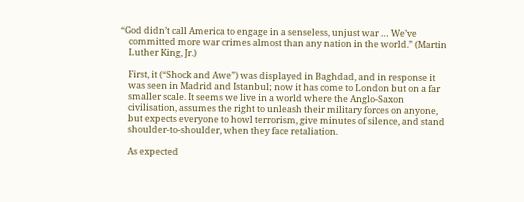“God didn’t call America to engage in a senseless, unjust war … We’ve
    committed more war crimes almost than any nation in the world.” (Martin
    Luther King, Jr.)

    First, it (“Shock and Awe”) was displayed in Baghdad, and in response it
    was seen in Madrid and Istanbul; now it has come to London but on a far
    smaller scale. It seems we live in a world where the Anglo-Saxon
    civilisation, assumes the right to unleash their military forces on anyone,
    but expects everyone to howl terrorism, give minutes of silence, and stand
    shoulder-to-shoulder, when they face retaliation.

    As expected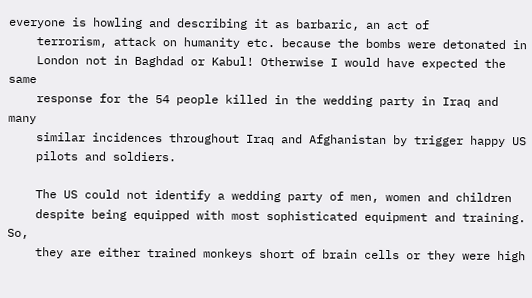everyone is howling and describing it as barbaric, an act of
    terrorism, attack on humanity etc. because the bombs were detonated in
    London not in Baghdad or Kabul! Otherwise I would have expected the same
    response for the 54 people killed in the wedding party in Iraq and many
    similar incidences throughout Iraq and Afghanistan by trigger happy US
    pilots and soldiers.

    The US could not identify a wedding party of men, women and children
    despite being equipped with most sophisticated equipment and training. So,
    they are either trained monkeys short of brain cells or they were high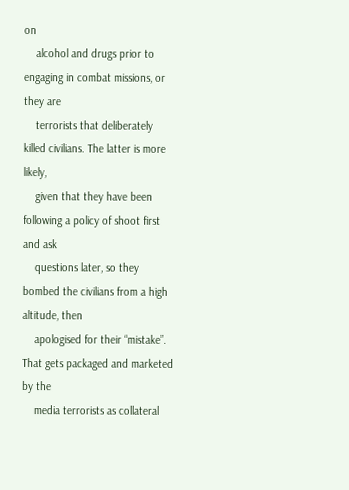on
    alcohol and drugs prior to engaging in combat missions, or they are
    terrorists that deliberately killed civilians. The latter is more likely,
    given that they have been following a policy of shoot first and ask
    questions later, so they bombed the civilians from a high altitude, then
    apologised for their “mistake”. That gets packaged and marketed by the
    media terrorists as collateral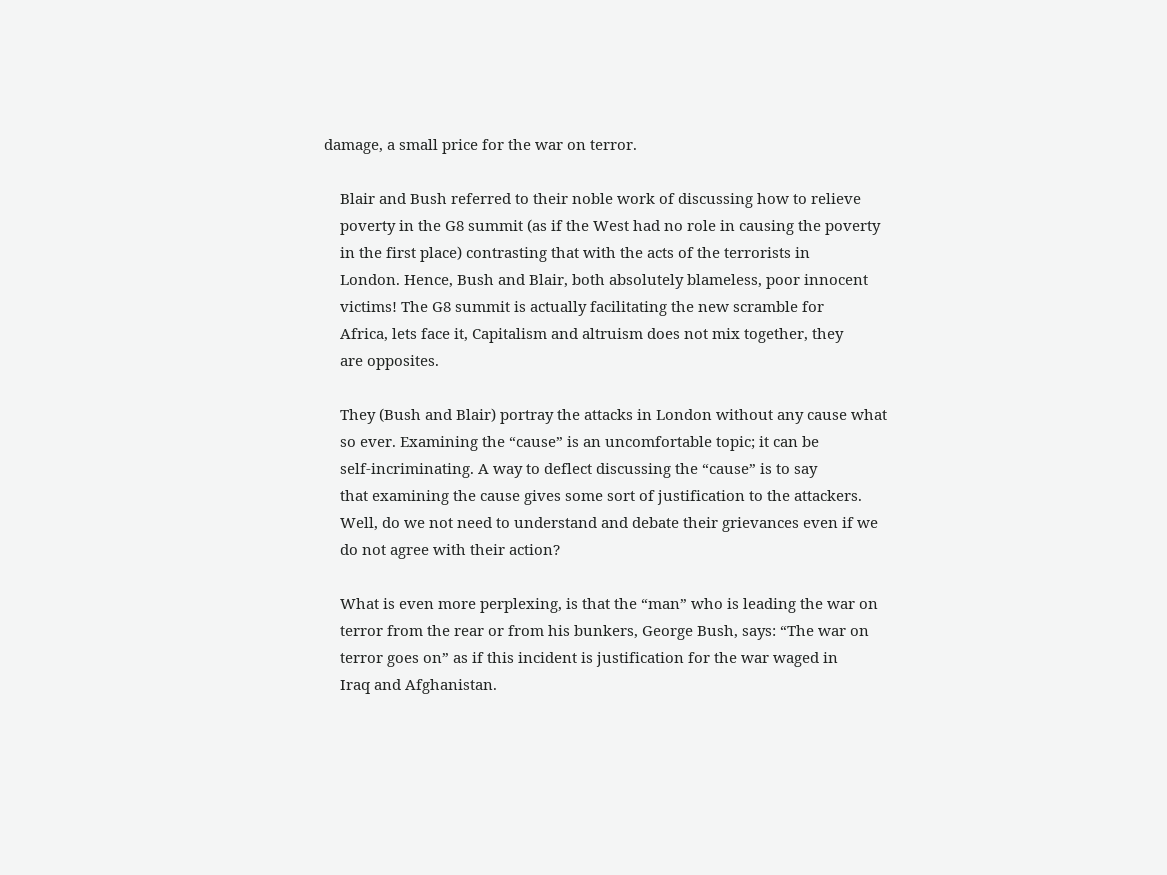damage, a small price for the war on terror.

    Blair and Bush referred to their noble work of discussing how to relieve
    poverty in the G8 summit (as if the West had no role in causing the poverty
    in the first place) contrasting that with the acts of the terrorists in
    London. Hence, Bush and Blair, both absolutely blameless, poor innocent
    victims! The G8 summit is actually facilitating the new scramble for
    Africa, lets face it, Capitalism and altruism does not mix together, they
    are opposites.

    They (Bush and Blair) portray the attacks in London without any cause what
    so ever. Examining the “cause” is an uncomfortable topic; it can be
    self-incriminating. A way to deflect discussing the “cause” is to say
    that examining the cause gives some sort of justification to the attackers.
    Well, do we not need to understand and debate their grievances even if we
    do not agree with their action?

    What is even more perplexing, is that the “man” who is leading the war on
    terror from the rear or from his bunkers, George Bush, says: “The war on
    terror goes on” as if this incident is justification for the war waged in
    Iraq and Afghanistan.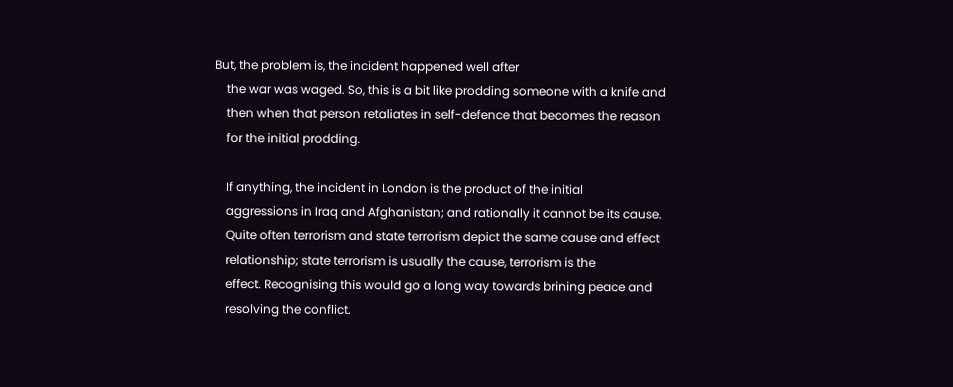But, the problem is, the incident happened well after
    the war was waged. So, this is a bit like prodding someone with a knife and
    then when that person retaliates in self-defence that becomes the reason
    for the initial prodding.

    If anything, the incident in London is the product of the initial
    aggressions in Iraq and Afghanistan; and rationally it cannot be its cause.
    Quite often terrorism and state terrorism depict the same cause and effect
    relationship; state terrorism is usually the cause, terrorism is the
    effect. Recognising this would go a long way towards brining peace and
    resolving the conflict.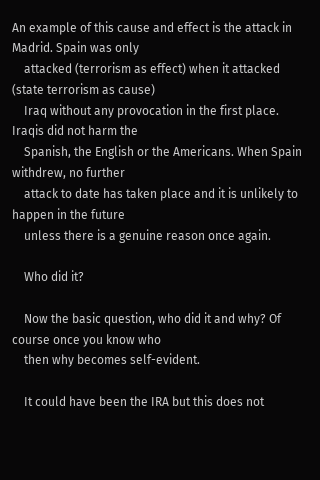An example of this cause and effect is the attack in Madrid. Spain was only
    attacked (terrorism as effect) when it attacked (state terrorism as cause)
    Iraq without any provocation in the first place. Iraqis did not harm the
    Spanish, the English or the Americans. When Spain withdrew, no further
    attack to date has taken place and it is unlikely to happen in the future
    unless there is a genuine reason once again.

    Who did it?

    Now the basic question, who did it and why? Of course once you know who
    then why becomes self-evident.

    It could have been the IRA but this does not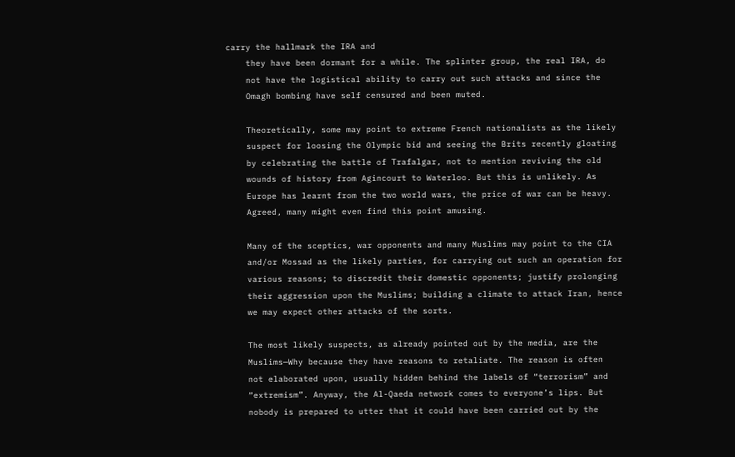carry the hallmark the IRA and
    they have been dormant for a while. The splinter group, the real IRA, do
    not have the logistical ability to carry out such attacks and since the
    Omagh bombing have self censured and been muted.

    Theoretically, some may point to extreme French nationalists as the likely
    suspect for loosing the Olympic bid and seeing the Brits recently gloating
    by celebrating the battle of Trafalgar, not to mention reviving the old
    wounds of history from Agincourt to Waterloo. But this is unlikely. As
    Europe has learnt from the two world wars, the price of war can be heavy.
    Agreed, many might even find this point amusing.

    Many of the sceptics, war opponents and many Muslims may point to the CIA
    and/or Mossad as the likely parties, for carrying out such an operation for
    various reasons; to discredit their domestic opponents; justify prolonging
    their aggression upon the Muslims; building a climate to attack Iran, hence
    we may expect other attacks of the sorts.

    The most likely suspects, as already pointed out by the media, are the
    Muslims—Why because they have reasons to retaliate. The reason is often
    not elaborated upon, usually hidden behind the labels of “terrorism” and
    “extremism”. Anyway, the Al-Qaeda network comes to everyone’s lips. But
    nobody is prepared to utter that it could have been carried out by the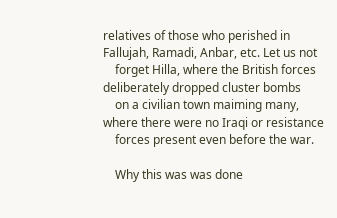relatives of those who perished in Fallujah, Ramadi, Anbar, etc. Let us not
    forget Hilla, where the British forces deliberately dropped cluster bombs
    on a civilian town maiming many, where there were no Iraqi or resistance
    forces present even before the war.

    Why this was was done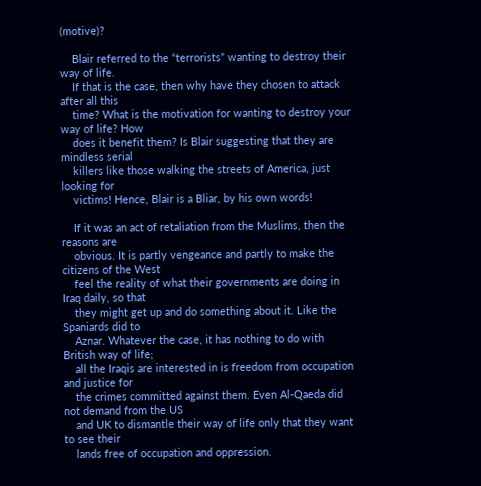(motive)?

    Blair referred to the “terrorists” wanting to destroy their way of life.
    If that is the case, then why have they chosen to attack after all this
    time? What is the motivation for wanting to destroy your way of life? How
    does it benefit them? Is Blair suggesting that they are mindless serial
    killers like those walking the streets of America, just looking for
    victims! Hence, Blair is a Bliar, by his own words!

    If it was an act of retaliation from the Muslims, then the reasons are
    obvious. It is partly vengeance and partly to make the citizens of the West
    feel the reality of what their governments are doing in Iraq daily, so that
    they might get up and do something about it. Like the Spaniards did to
    Aznar. Whatever the case, it has nothing to do with British way of life;
    all the Iraqis are interested in is freedom from occupation and justice for
    the crimes committed against them. Even Al-Qaeda did not demand from the US
    and UK to dismantle their way of life only that they want to see their
    lands free of occupation and oppression.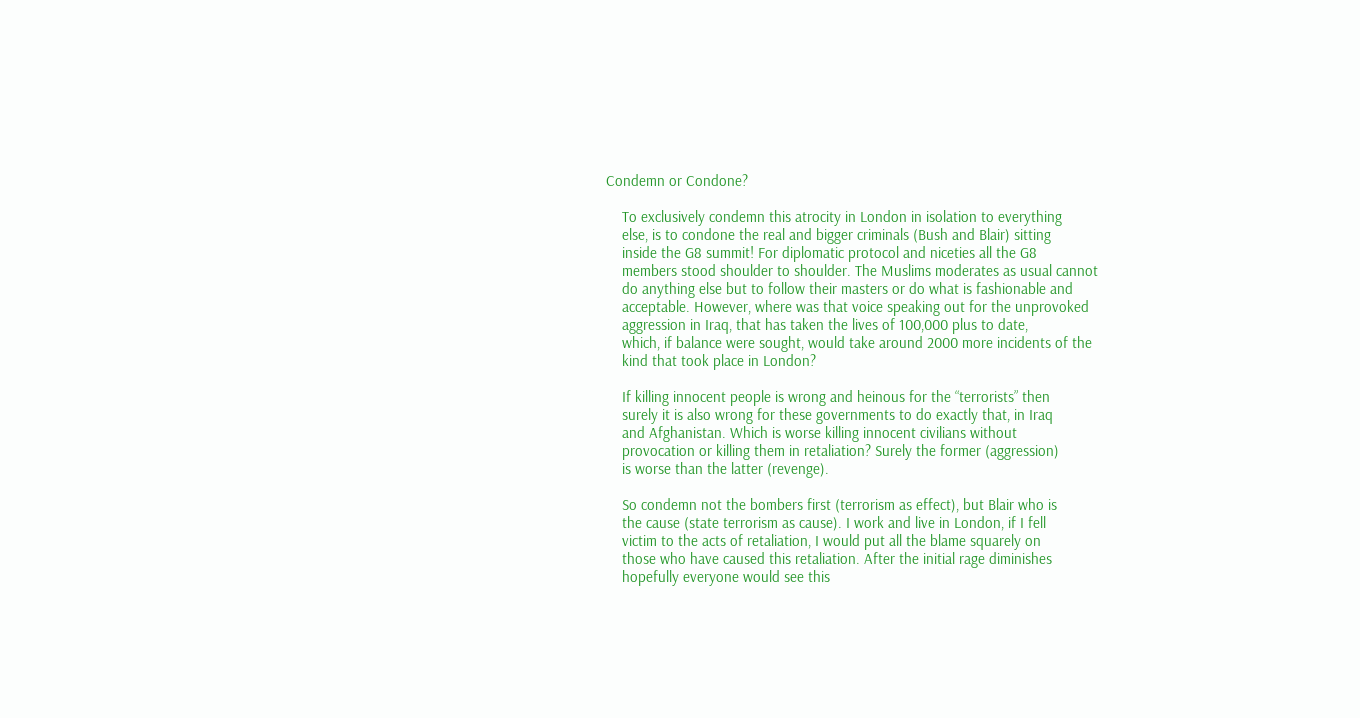Condemn or Condone?

    To exclusively condemn this atrocity in London in isolation to everything
    else, is to condone the real and bigger criminals (Bush and Blair) sitting
    inside the G8 summit! For diplomatic protocol and niceties all the G8
    members stood shoulder to shoulder. The Muslims moderates as usual cannot
    do anything else but to follow their masters or do what is fashionable and
    acceptable. However, where was that voice speaking out for the unprovoked
    aggression in Iraq, that has taken the lives of 100,000 plus to date,
    which, if balance were sought, would take around 2000 more incidents of the
    kind that took place in London?

    If killing innocent people is wrong and heinous for the “terrorists” then
    surely it is also wrong for these governments to do exactly that, in Iraq
    and Afghanistan. Which is worse killing innocent civilians without
    provocation or killing them in retaliation? Surely the former (aggression)
    is worse than the latter (revenge).

    So condemn not the bombers first (terrorism as effect), but Blair who is
    the cause (state terrorism as cause). I work and live in London, if I fell
    victim to the acts of retaliation, I would put all the blame squarely on
    those who have caused this retaliation. After the initial rage diminishes
    hopefully everyone would see this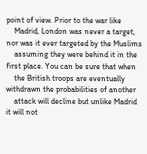point of view. Prior to the war like
    Madrid, London was never a target, nor was it ever targeted by the Muslims
    assuming they were behind it in the first place. You can be sure that when
    the British troops are eventually withdrawn the probabilities of another
    attack will decline but unlike Madrid it will not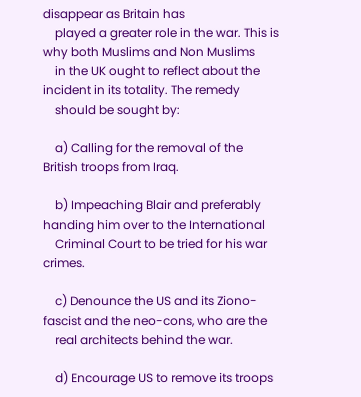disappear as Britain has
    played a greater role in the war. This is why both Muslims and Non Muslims
    in the UK ought to reflect about the incident in its totality. The remedy
    should be sought by:

    a) Calling for the removal of the British troops from Iraq.

    b) Impeaching Blair and preferably handing him over to the International
    Criminal Court to be tried for his war crimes.

    c) Denounce the US and its Ziono-fascist and the neo-cons, who are the
    real architects behind the war.

    d) Encourage US to remove its troops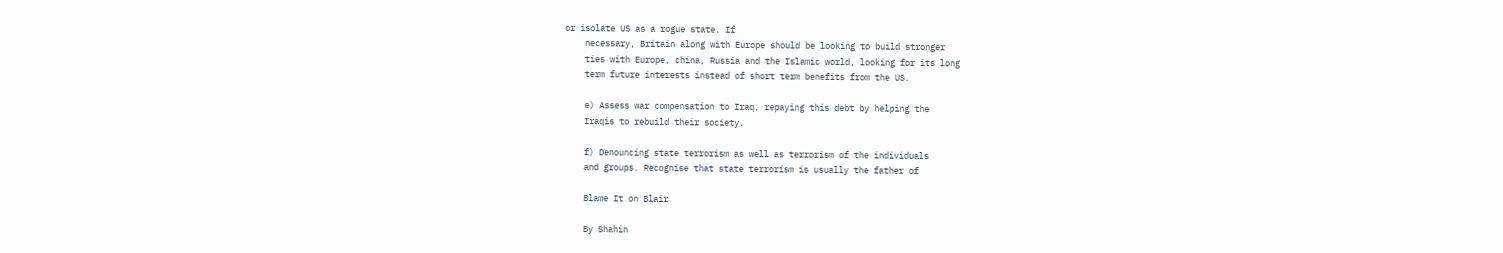or isolate US as a rogue state. If
    necessary, Britain along with Europe should be looking to build stronger
    ties with Europe, china, Russia and the Islamic world, looking for its long
    term future interests instead of short term benefits from the US.

    e) Assess war compensation to Iraq, repaying this debt by helping the
    Iraqis to rebuild their society.

    f) Denouncing state terrorism as well as terrorism of the individuals
    and groups. Recognise that state terrorism is usually the father of

    Blame It on Blair

    By Shahin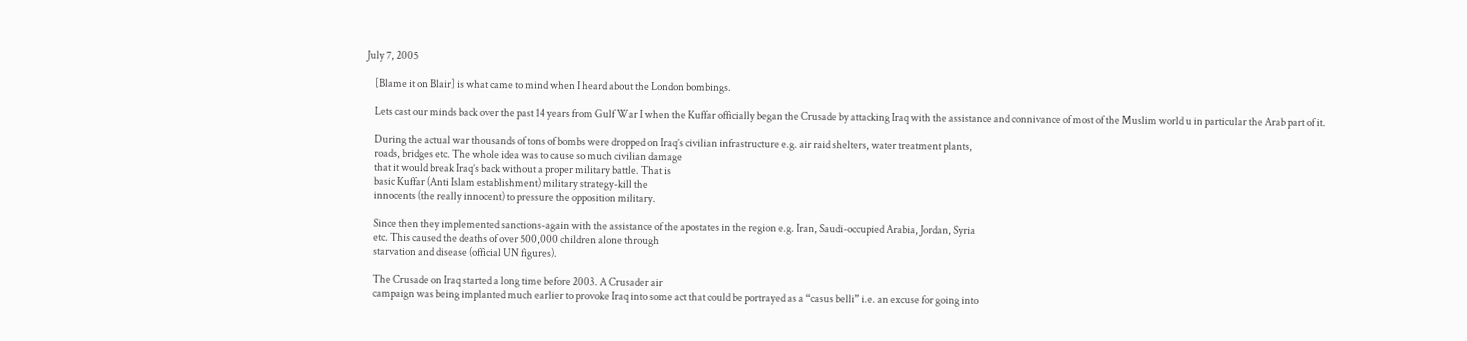July 7, 2005

    [Blame it on Blair] is what came to mind when I heard about the London bombings.

    Lets cast our minds back over the past 14 years from Gulf War I when the Kuffar officially began the Crusade by attacking Iraq with the assistance and connivance of most of the Muslim world u in particular the Arab part of it.

    During the actual war thousands of tons of bombs were dropped on Iraq’s civilian infrastructure e.g. air raid shelters, water treatment plants,
    roads, bridges etc. The whole idea was to cause so much civilian damage
    that it would break Iraq’s back without a proper military battle. That is
    basic Kuffar (Anti Islam establishment) military strategy-kill the
    innocents (the really innocent) to pressure the opposition military.

    Since then they implemented sanctions-again with the assistance of the apostates in the region e.g. Iran, Saudi-occupied Arabia, Jordan, Syria
    etc. This caused the deaths of over 500,000 children alone through
    starvation and disease (official UN figures).

    The Crusade on Iraq started a long time before 2003. A Crusader air
    campaign was being implanted much earlier to provoke Iraq into some act that could be portrayed as a “casus belli” i.e. an excuse for going into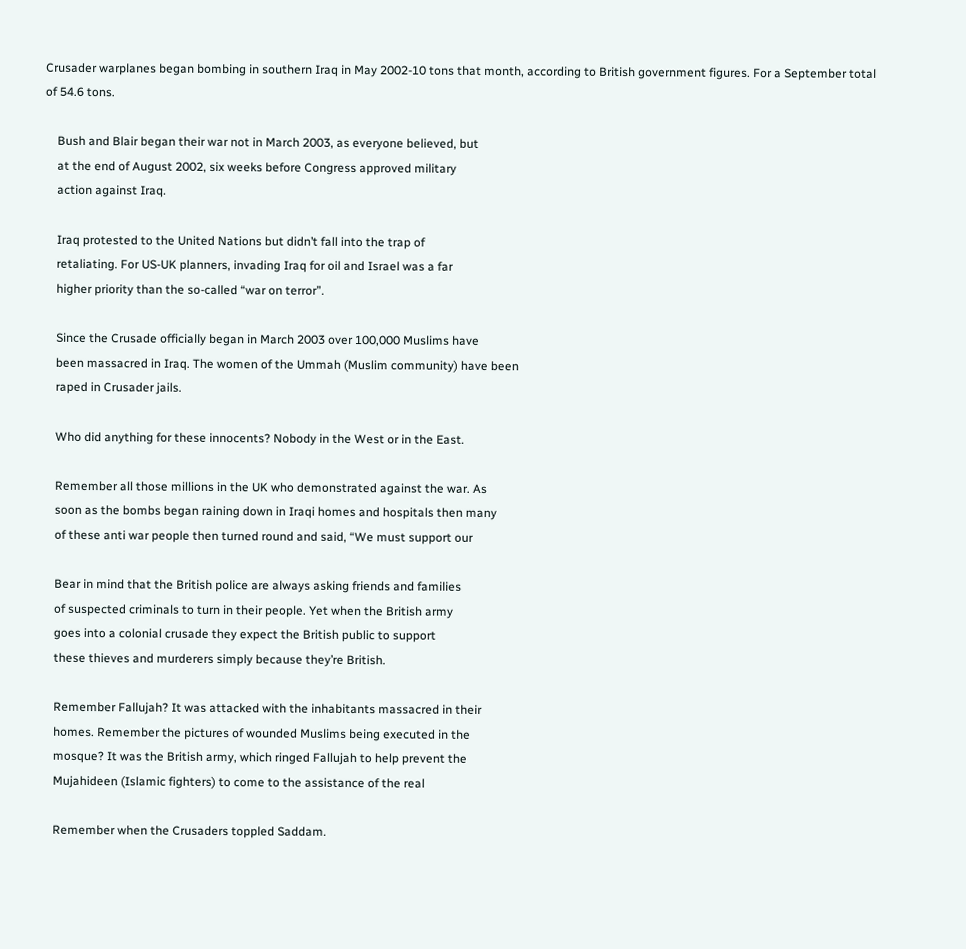Crusader warplanes began bombing in southern Iraq in May 2002-10 tons that month, according to British government figures. For a September total of 54.6 tons.

    Bush and Blair began their war not in March 2003, as everyone believed, but
    at the end of August 2002, six weeks before Congress approved military
    action against Iraq.

    Iraq protested to the United Nations but didn’t fall into the trap of
    retaliating. For US-UK planners, invading Iraq for oil and Israel was a far
    higher priority than the so-called “war on terror”.

    Since the Crusade officially began in March 2003 over 100,000 Muslims have
    been massacred in Iraq. The women of the Ummah (Muslim community) have been
    raped in Crusader jails.

    Who did anything for these innocents? Nobody in the West or in the East.

    Remember all those millions in the UK who demonstrated against the war. As
    soon as the bombs began raining down in Iraqi homes and hospitals then many
    of these anti war people then turned round and said, “We must support our

    Bear in mind that the British police are always asking friends and families
    of suspected criminals to turn in their people. Yet when the British army
    goes into a colonial crusade they expect the British public to support
    these thieves and murderers simply because they’re British.

    Remember Fallujah? It was attacked with the inhabitants massacred in their
    homes. Remember the pictures of wounded Muslims being executed in the
    mosque? It was the British army, which ringed Fallujah to help prevent the
    Mujahideen (Islamic fighters) to come to the assistance of the real

    Remember when the Crusaders toppled Saddam.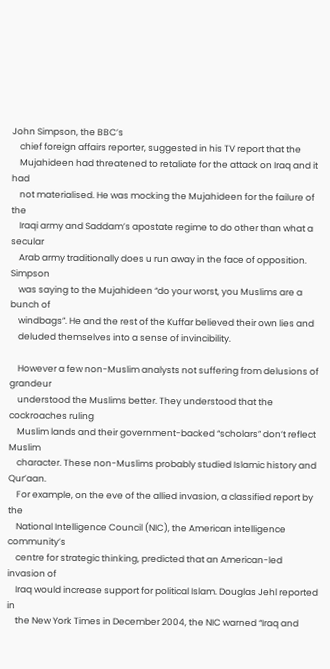John Simpson, the BBC’s
    chief foreign affairs reporter, suggested in his TV report that the
    Mujahideen had threatened to retaliate for the attack on Iraq and it had
    not materialised. He was mocking the Mujahideen for the failure of the
    Iraqi army and Saddam’s apostate regime to do other than what a secular
    Arab army traditionally does u run away in the face of opposition. Simpson
    was saying to the Mujahideen “do your worst, you Muslims are a bunch of
    windbags”. He and the rest of the Kuffar believed their own lies and
    deluded themselves into a sense of invincibility.

    However a few non-Muslim analysts not suffering from delusions of grandeur
    understood the Muslims better. They understood that the cockroaches ruling
    Muslim lands and their government-backed “scholars” don’t reflect Muslim
    character. These non-Muslims probably studied Islamic history and Qur’aan.
    For example, on the eve of the allied invasion, a classified report by the
    National Intelligence Council (NIC), the American intelligence community’s
    centre for strategic thinking, predicted that an American-led invasion of
    Iraq would increase support for political Islam. Douglas Jehl reported in
    the New York Times in December 2004, the NIC warned “Iraq and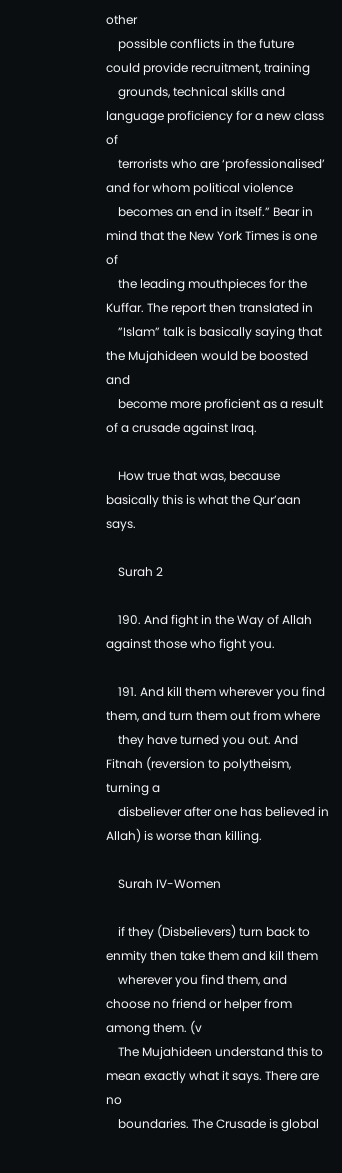other
    possible conflicts in the future could provide recruitment, training
    grounds, technical skills and language proficiency for a new class of
    terrorists who are ‘professionalised’ and for whom political violence
    becomes an end in itself.” Bear in mind that the New York Times is one of
    the leading mouthpieces for the Kuffar. The report then translated in
    ”Islam” talk is basically saying that the Mujahideen would be boosted and
    become more proficient as a result of a crusade against Iraq.

    How true that was, because basically this is what the Qur’aan says.

    Surah 2

    190. And fight in the Way of Allah against those who fight you.

    191. And kill them wherever you find them, and turn them out from where
    they have turned you out. And Fitnah (reversion to polytheism, turning a
    disbeliever after one has believed in Allah) is worse than killing.

    Surah IV-Women

    if they (Disbelievers) turn back to enmity then take them and kill them
    wherever you find them, and choose no friend or helper from among them. (v
    The Mujahideen understand this to mean exactly what it says. There are no
    boundaries. The Crusade is global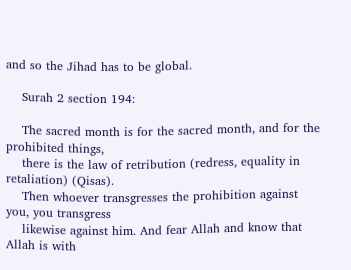and so the Jihad has to be global.

    Surah 2 section 194:

    The sacred month is for the sacred month, and for the prohibited things,
    there is the law of retribution (redress, equality in retaliation) (Qisas).
    Then whoever transgresses the prohibition against you, you transgress
    likewise against him. And fear Allah and know that Allah is with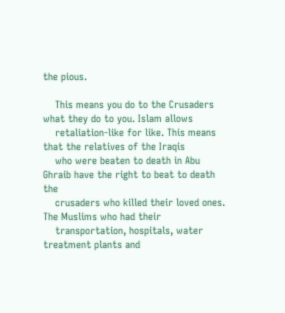the pious.

    This means you do to the Crusaders what they do to you. Islam allows
    retaliation-like for like. This means that the relatives of the Iraqis
    who were beaten to death in Abu Ghraib have the right to beat to death the
    crusaders who killed their loved ones. The Muslims who had their
    transportation, hospitals, water treatment plants and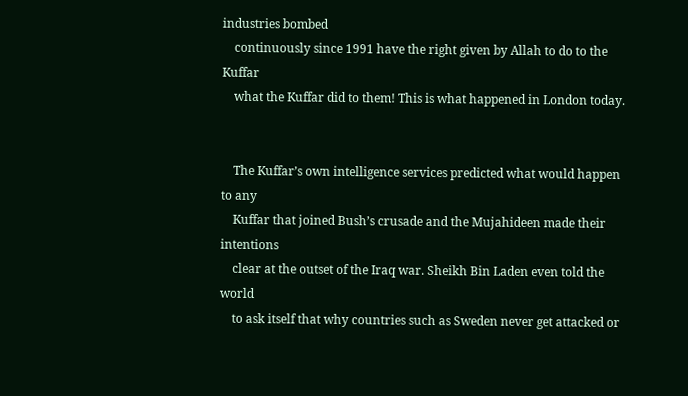industries bombed
    continuously since 1991 have the right given by Allah to do to the Kuffar
    what the Kuffar did to them! This is what happened in London today.


    The Kuffar’s own intelligence services predicted what would happen to any
    Kuffar that joined Bush’s crusade and the Mujahideen made their intentions
    clear at the outset of the Iraq war. Sheikh Bin Laden even told the world
    to ask itself that why countries such as Sweden never get attacked or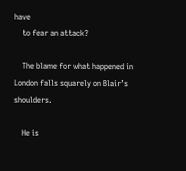have
    to fear an attack?

    The blame for what happened in London falls squarely on Blair’s shoulders.

    He is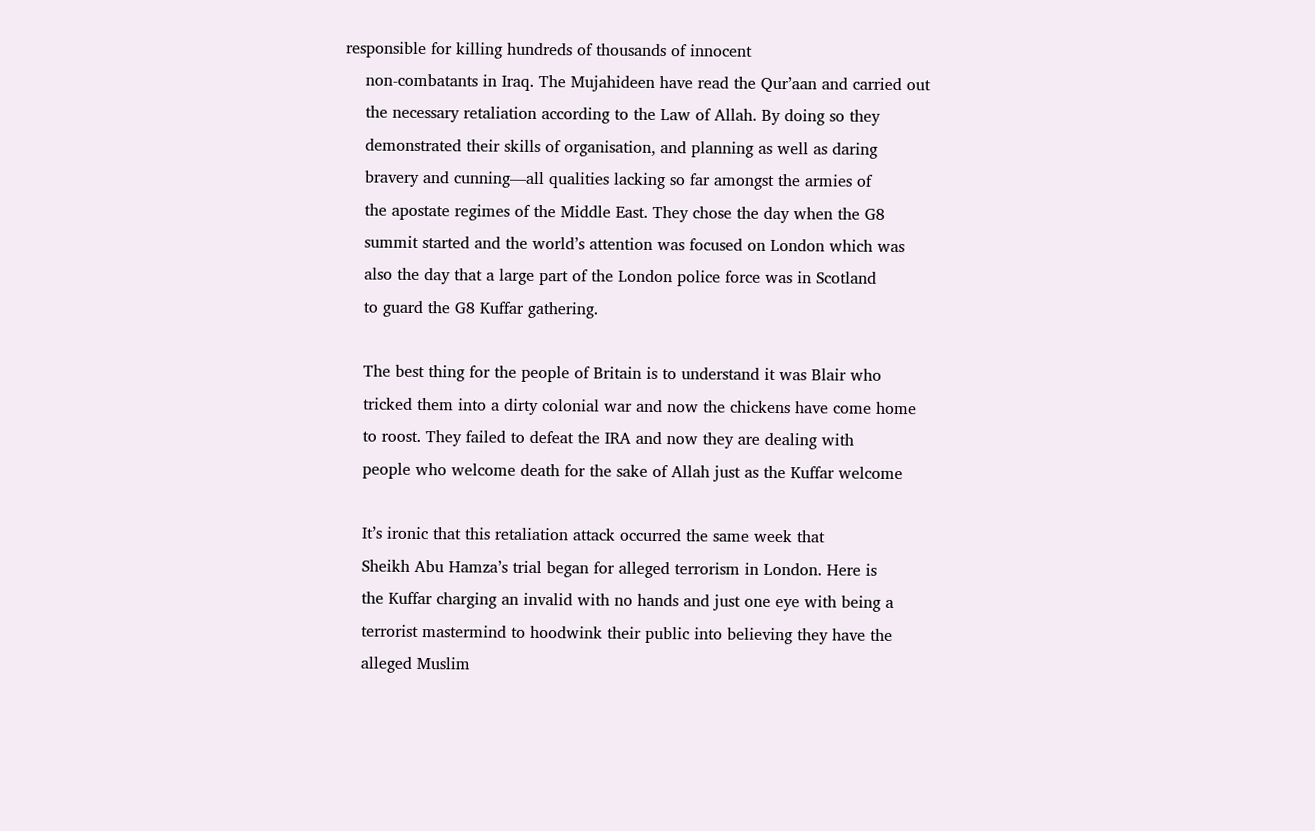responsible for killing hundreds of thousands of innocent
    non-combatants in Iraq. The Mujahideen have read the Qur’aan and carried out
    the necessary retaliation according to the Law of Allah. By doing so they
    demonstrated their skills of organisation, and planning as well as daring
    bravery and cunning—all qualities lacking so far amongst the armies of
    the apostate regimes of the Middle East. They chose the day when the G8
    summit started and the world’s attention was focused on London which was
    also the day that a large part of the London police force was in Scotland
    to guard the G8 Kuffar gathering.

    The best thing for the people of Britain is to understand it was Blair who
    tricked them into a dirty colonial war and now the chickens have come home
    to roost. They failed to defeat the IRA and now they are dealing with
    people who welcome death for the sake of Allah just as the Kuffar welcome

    It’s ironic that this retaliation attack occurred the same week that
    Sheikh Abu Hamza’s trial began for alleged terrorism in London. Here is
    the Kuffar charging an invalid with no hands and just one eye with being a
    terrorist mastermind to hoodwink their public into believing they have the
    alleged Muslim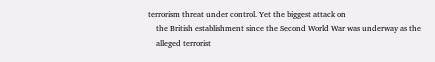terrorism threat under control. Yet the biggest attack on
    the British establishment since the Second World War was underway as the
    alleged terrorist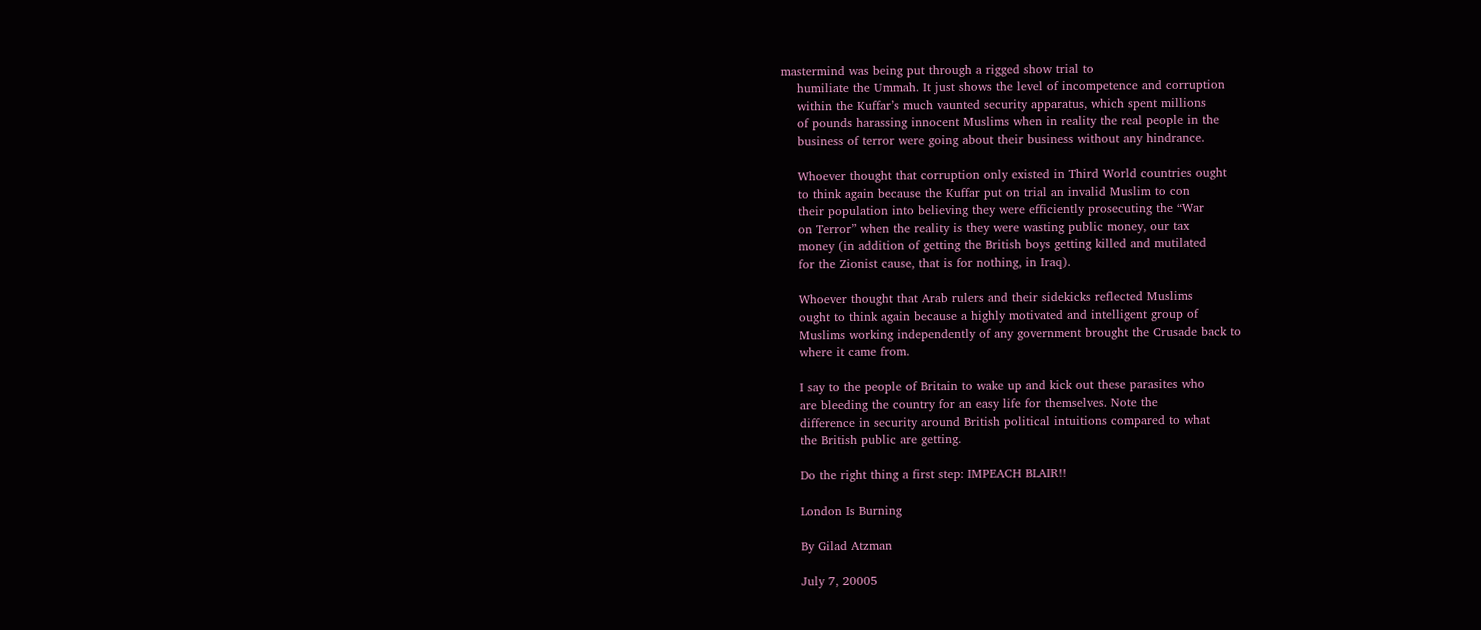mastermind was being put through a rigged show trial to
    humiliate the Ummah. It just shows the level of incompetence and corruption
    within the Kuffar’s much vaunted security apparatus, which spent millions
    of pounds harassing innocent Muslims when in reality the real people in the
    business of terror were going about their business without any hindrance.

    Whoever thought that corruption only existed in Third World countries ought
    to think again because the Kuffar put on trial an invalid Muslim to con
    their population into believing they were efficiently prosecuting the “War
    on Terror” when the reality is they were wasting public money, our tax
    money (in addition of getting the British boys getting killed and mutilated
    for the Zionist cause, that is for nothing, in Iraq).

    Whoever thought that Arab rulers and their sidekicks reflected Muslims
    ought to think again because a highly motivated and intelligent group of
    Muslims working independently of any government brought the Crusade back to
    where it came from.

    I say to the people of Britain to wake up and kick out these parasites who
    are bleeding the country for an easy life for themselves. Note the
    difference in security around British political intuitions compared to what
    the British public are getting.

    Do the right thing a first step: IMPEACH BLAIR!!

    London Is Burning

    By Gilad Atzman

    July 7, 20005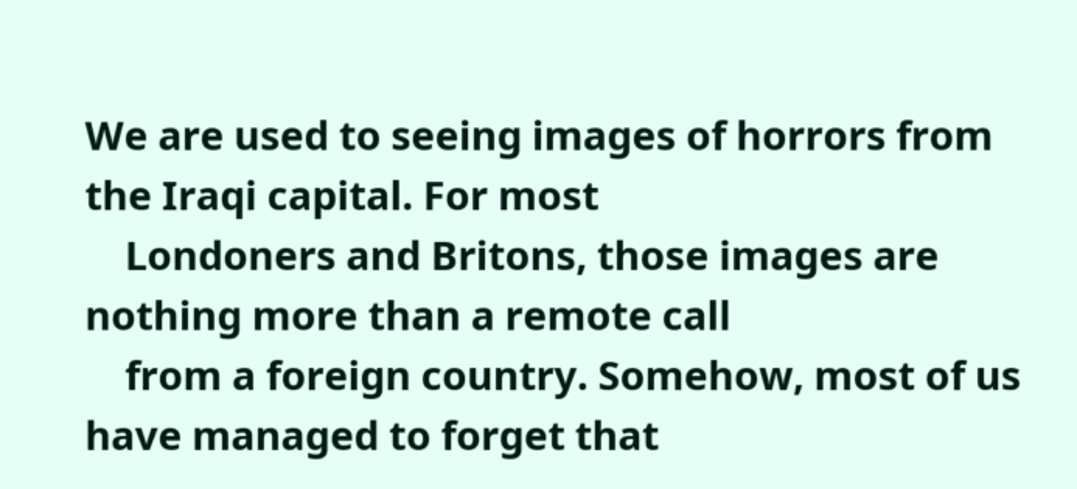We are used to seeing images of horrors from the Iraqi capital. For most
    Londoners and Britons, those images are nothing more than a remote call
    from a foreign country. Somehow, most of us have managed to forget that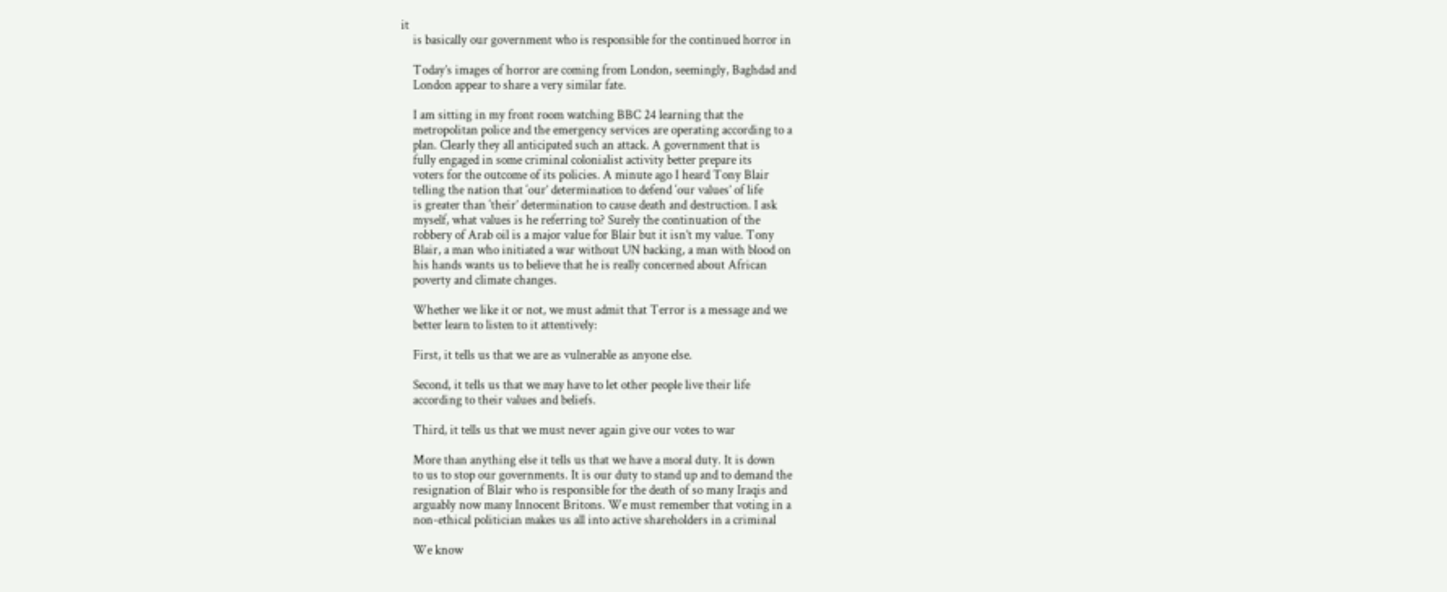it
    is basically our government who is responsible for the continued horror in

    Today’s images of horror are coming from London, seemingly, Baghdad and
    London appear to share a very similar fate.

    I am sitting in my front room watching BBC 24 learning that the
    metropolitan police and the emergency services are operating according to a
    plan. Clearly they all anticipated such an attack. A government that is
    fully engaged in some criminal colonialist activity better prepare its
    voters for the outcome of its policies. A minute ago I heard Tony Blair
    telling the nation that ‘our’ determination to defend ‘our values’ of life
    is greater than ‘their’ determination to cause death and destruction. I ask
    myself, what values is he referring to? Surely the continuation of the
    robbery of Arab oil is a major value for Blair but it isn’t my value. Tony
    Blair, a man who initiated a war without UN backing, a man with blood on
    his hands wants us to believe that he is really concerned about African
    poverty and climate changes.

    Whether we like it or not, we must admit that Terror is a message and we
    better learn to listen to it attentively:

    First, it tells us that we are as vulnerable as anyone else.

    Second, it tells us that we may have to let other people live their life
    according to their values and beliefs.

    Third, it tells us that we must never again give our votes to war

    More than anything else it tells us that we have a moral duty. It is down
    to us to stop our governments. It is our duty to stand up and to demand the
    resignation of Blair who is responsible for the death of so many Iraqis and
    arguably now many Innocent Britons. We must remember that voting in a
    non-ethical politician makes us all into active shareholders in a criminal

    We know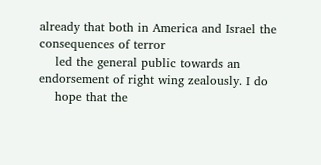already that both in America and Israel the consequences of terror
    led the general public towards an endorsement of right wing zealously. I do
    hope that the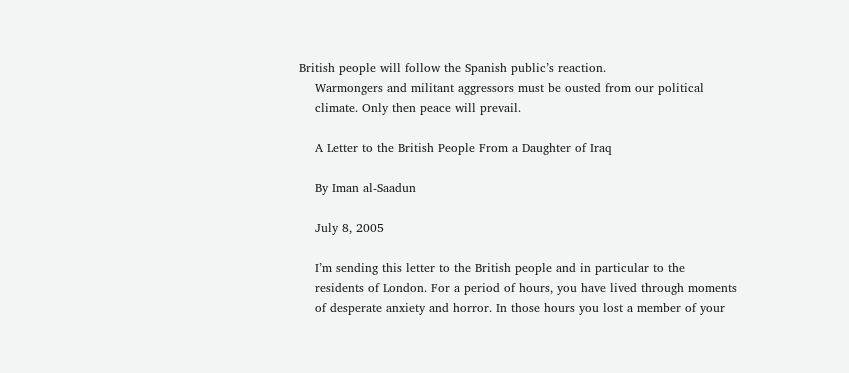British people will follow the Spanish public’s reaction.
    Warmongers and militant aggressors must be ousted from our political
    climate. Only then peace will prevail.

    A Letter to the British People From a Daughter of Iraq

    By Iman al-Saadun

    July 8, 2005

    I’m sending this letter to the British people and in particular to the
    residents of London. For a period of hours, you have lived through moments
    of desperate anxiety and horror. In those hours you lost a member of your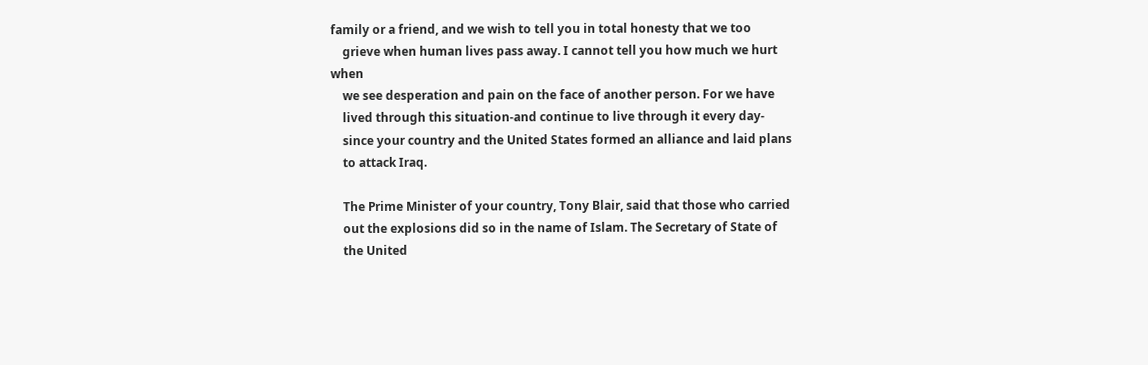family or a friend, and we wish to tell you in total honesty that we too
    grieve when human lives pass away. I cannot tell you how much we hurt when
    we see desperation and pain on the face of another person. For we have
    lived through this situation-and continue to live through it every day-
    since your country and the United States formed an alliance and laid plans
    to attack Iraq.

    The Prime Minister of your country, Tony Blair, said that those who carried
    out the explosions did so in the name of Islam. The Secretary of State of
    the United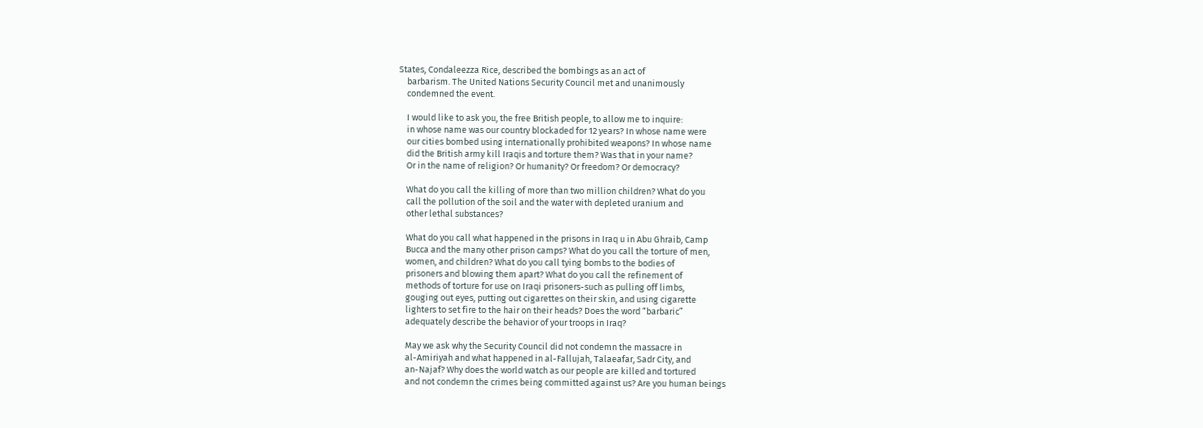States, Condaleezza Rice, described the bombings as an act of
    barbarism. The United Nations Security Council met and unanimously
    condemned the event.

    I would like to ask you, the free British people, to allow me to inquire:
    in whose name was our country blockaded for 12 years? In whose name were
    our cities bombed using internationally prohibited weapons? In whose name
    did the British army kill Iraqis and torture them? Was that in your name?
    Or in the name of religion? Or humanity? Or freedom? Or democracy?

    What do you call the killing of more than two million children? What do you
    call the pollution of the soil and the water with depleted uranium and
    other lethal substances?

    What do you call what happened in the prisons in Iraq u in Abu Ghraib, Camp
    Bucca and the many other prison camps? What do you call the torture of men,
    women, and children? What do you call tying bombs to the bodies of
    prisoners and blowing them apart? What do you call the refinement of
    methods of torture for use on Iraqi prisoners-such as pulling off limbs,
    gouging out eyes, putting out cigarettes on their skin, and using cigarette
    lighters to set fire to the hair on their heads? Does the word “barbaric”
    adequately describe the behavior of your troops in Iraq?

    May we ask why the Security Council did not condemn the massacre in
    al-Amiriyah and what happened in al-Fallujah, Talaeafar, Sadr City, and
    an-Najaf? Why does the world watch as our people are killed and tortured
    and not condemn the crimes being committed against us? Are you human beings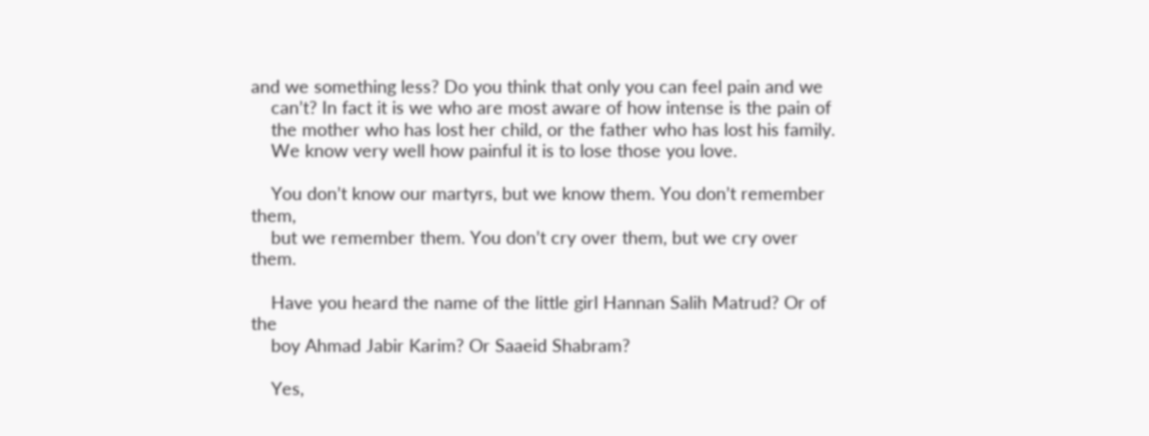and we something less? Do you think that only you can feel pain and we
    can’t? In fact it is we who are most aware of how intense is the pain of
    the mother who has lost her child, or the father who has lost his family.
    We know very well how painful it is to lose those you love.

    You don’t know our martyrs, but we know them. You don’t remember them,
    but we remember them. You don’t cry over them, but we cry over them.

    Have you heard the name of the little girl Hannan Salih Matrud? Or of the
    boy Ahmad Jabir Karim? Or Saaeid Shabram?

    Yes,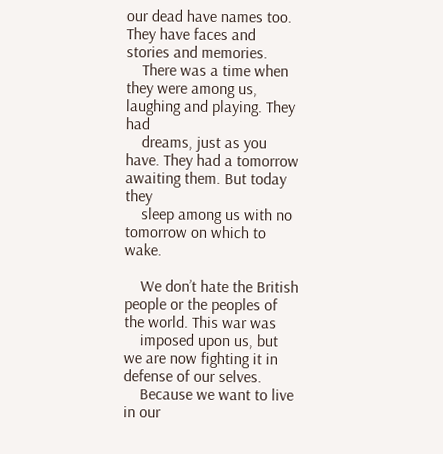our dead have names too. They have faces and stories and memories.
    There was a time when they were among us, laughing and playing. They had
    dreams, just as you have. They had a tomorrow awaiting them. But today they
    sleep among us with no tomorrow on which to wake.

    We don’t hate the British people or the peoples of the world. This war was
    imposed upon us, but we are now fighting it in defense of our selves.
    Because we want to live in our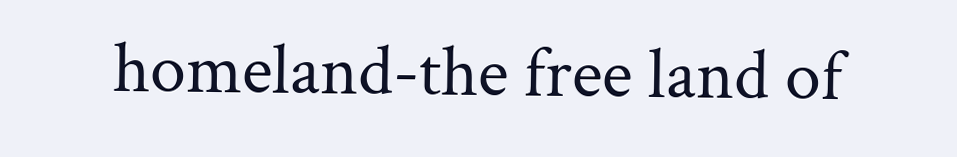homeland-the free land of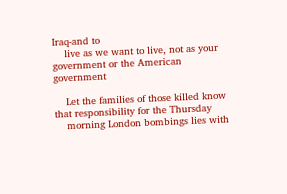Iraq-and to
    live as we want to live, not as your government or the American government

    Let the families of those killed know that responsibility for the Thursday
    morning London bombings lies with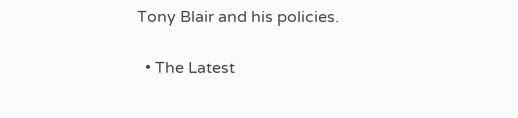Tony Blair and his policies.

  • The Latest